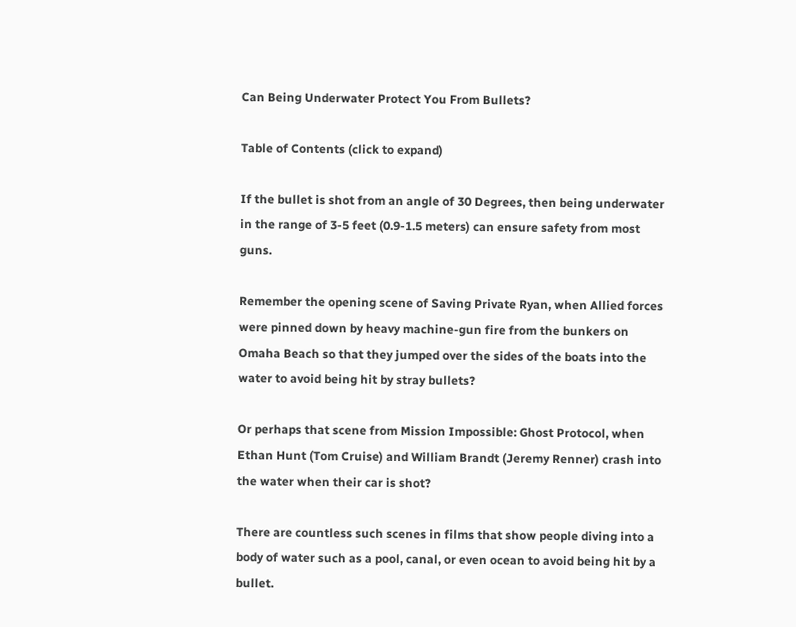Can Being Underwater Protect You From Bullets?

Table of Contents (click to expand)

If the bullet is shot from an angle of 30 Degrees, then being underwater in the range of 3-5 feet (0.9-1.5 meters) can ensure safety from most guns.

Remember the opening scene of Saving Private Ryan, when Allied forces were pinned down by heavy machine-gun fire from the bunkers on Omaha Beach so that they jumped over the sides of the boats into the water to avoid being hit by stray bullets?

Or perhaps that scene from Mission Impossible: Ghost Protocol, when Ethan Hunt (Tom Cruise) and William Brandt (Jeremy Renner) crash into the water when their car is shot?

There are countless such scenes in films that show people diving into a body of water such as a pool, canal, or even ocean to avoid being hit by a bullet.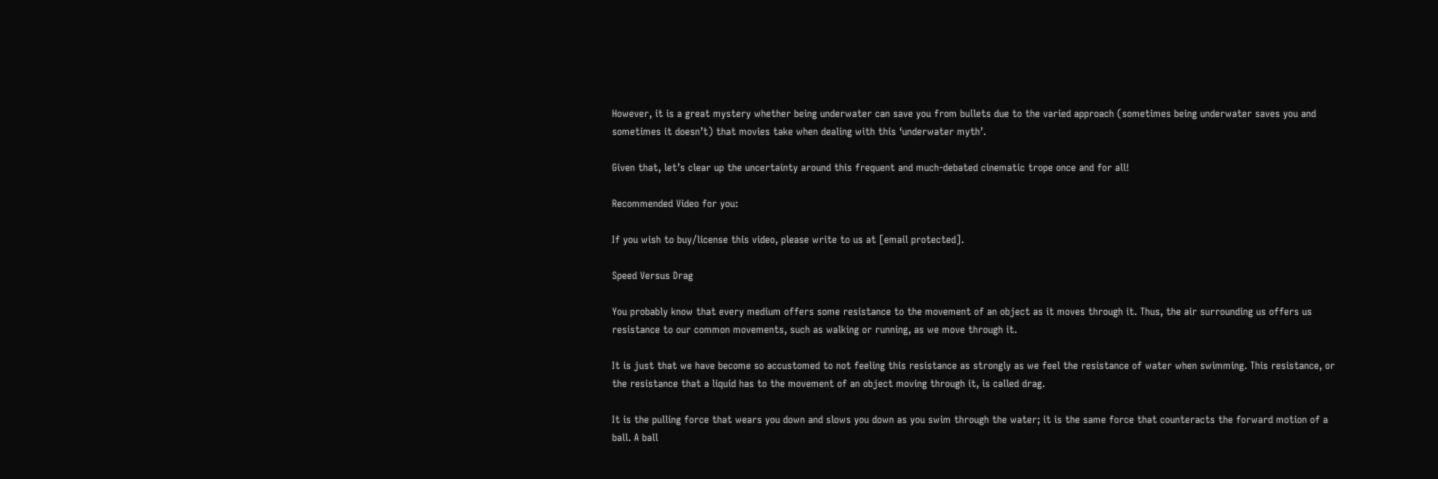However, it is a great mystery whether being underwater can save you from bullets due to the varied approach (sometimes being underwater saves you and sometimes it doesn’t) that movies take when dealing with this ‘underwater myth’.

Given that, let’s clear up the uncertainty around this frequent and much-debated cinematic trope once and for all!

Recommended Video for you:

If you wish to buy/license this video, please write to us at [email protected].

Speed Versus Drag

You probably know that every medium offers some resistance to the movement of an object as it moves through it. Thus, the air surrounding us offers us resistance to our common movements, such as walking or running, as we move through it.

It is just that we have become so accustomed to not feeling this resistance as strongly as we feel the resistance of water when swimming. This resistance, or the resistance that a liquid has to the movement of an object moving through it, is called drag.

It is the pulling force that wears you down and slows you down as you swim through the water; it is the same force that counteracts the forward motion of a ball. A ball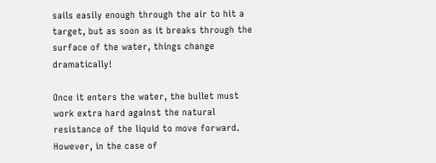sails easily enough through the air to hit a target, but as soon as it breaks through the surface of the water, things change dramatically!

Once it enters the water, the bullet must work extra hard against the natural resistance of the liquid to move forward. However, in the case of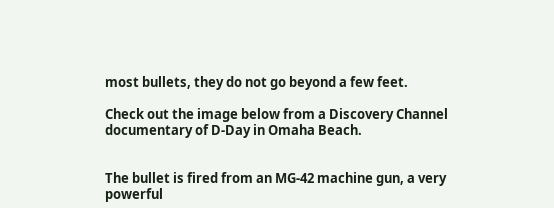most bullets, they do not go beyond a few feet.

Check out the image below from a Discovery Channel documentary of D-Day in Omaha Beach.


The bullet is fired from an MG-42 machine gun, a very powerful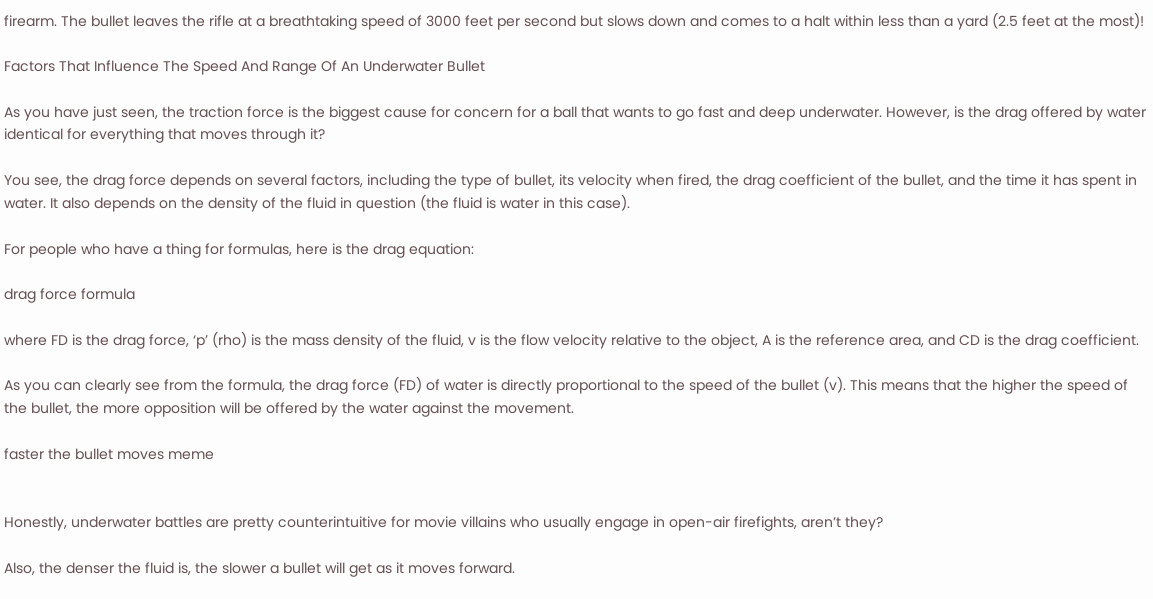firearm. The bullet leaves the rifle at a breathtaking speed of 3000 feet per second but slows down and comes to a halt within less than a yard (2.5 feet at the most)!

Factors That Influence The Speed And Range Of An Underwater Bullet

As you have just seen, the traction force is the biggest cause for concern for a ball that wants to go fast and deep underwater. However, is the drag offered by water identical for everything that moves through it?

You see, the drag force depends on several factors, including the type of bullet, its velocity when fired, the drag coefficient of the bullet, and the time it has spent in water. It also depends on the density of the fluid in question (the fluid is water in this case).

For people who have a thing for formulas, here is the drag equation:

drag force formula

where FD is the drag force, ‘p’ (rho) is the mass density of the fluid, v is the flow velocity relative to the object, A is the reference area, and CD is the drag coefficient.

As you can clearly see from the formula, the drag force (FD) of water is directly proportional to the speed of the bullet (v). This means that the higher the speed of the bullet, the more opposition will be offered by the water against the movement.

faster the bullet moves meme


Honestly, underwater battles are pretty counterintuitive for movie villains who usually engage in open-air firefights, aren’t they?

Also, the denser the fluid is, the slower a bullet will get as it moves forward.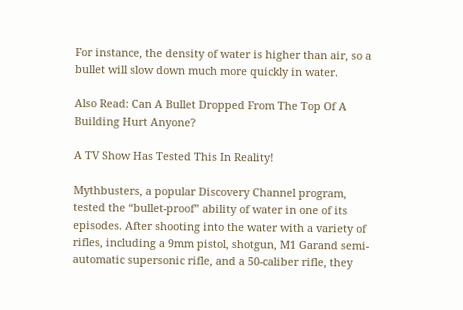For instance, the density of water is higher than air, so a bullet will slow down much more quickly in water.

Also Read: Can A Bullet Dropped From The Top Of A Building Hurt Anyone?

A TV Show Has Tested This In Reality!

Mythbusters, a popular Discovery Channel program, tested the “bullet-proof” ability of water in one of its episodes. After shooting into the water with a variety of rifles, including a 9mm pistol, shotgun, M1 Garand semi-automatic supersonic rifle, and a 50-caliber rifle, they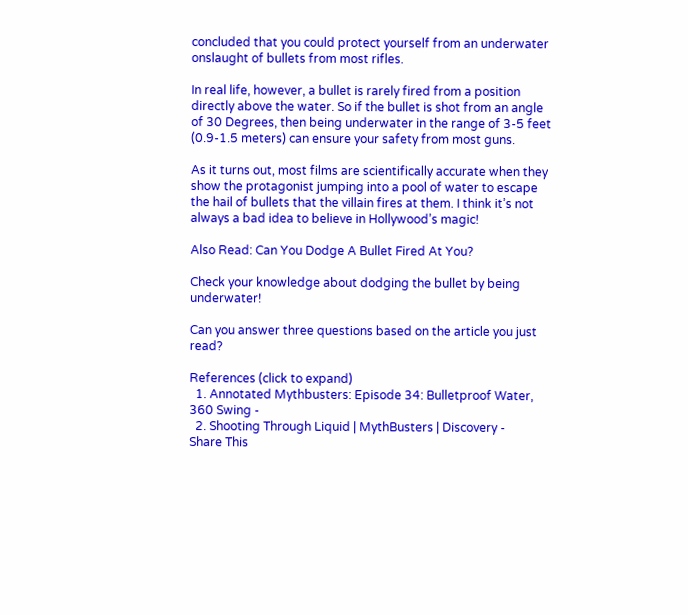concluded that you could protect yourself from an underwater onslaught of bullets from most rifles.

In real life, however, a bullet is rarely fired from a position directly above the water. So if the bullet is shot from an angle of 30 Degrees, then being underwater in the range of 3-5 feet (0.9-1.5 meters) can ensure your safety from most guns.

As it turns out, most films are scientifically accurate when they show the protagonist jumping into a pool of water to escape the hail of bullets that the villain fires at them. I think it’s not always a bad idea to believe in Hollywood’s magic!

Also Read: Can You Dodge A Bullet Fired At You?

Check your knowledge about dodging the bullet by being underwater!

Can you answer three questions based on the article you just read?

References (click to expand)
  1. Annotated Mythbusters: Episode 34: Bulletproof Water, 360 Swing -
  2. Shooting Through Liquid | MythBusters | Discovery -
Share This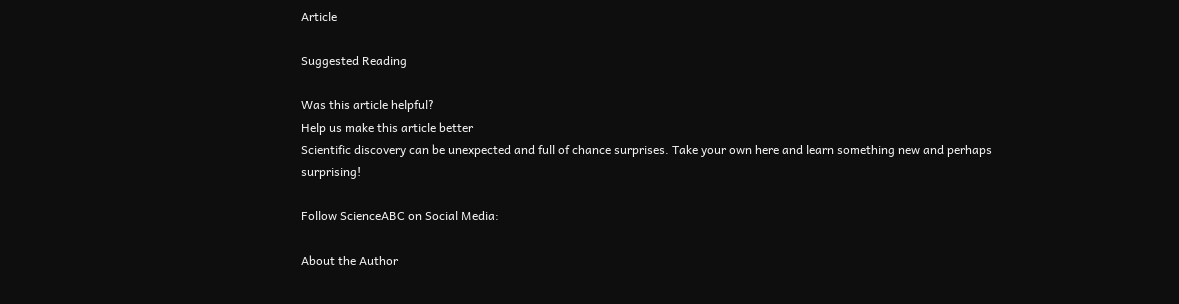Article

Suggested Reading

Was this article helpful?
Help us make this article better
Scientific discovery can be unexpected and full of chance surprises. Take your own here and learn something new and perhaps surprising!

Follow ScienceABC on Social Media:

About the Author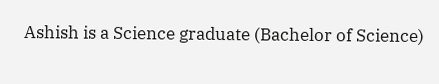Ashish is a Science graduate (Bachelor of Science)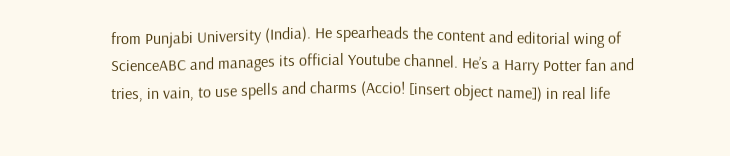from Punjabi University (India). He spearheads the content and editorial wing of ScienceABC and manages its official Youtube channel. He’s a Harry Potter fan and tries, in vain, to use spells and charms (Accio! [insert object name]) in real life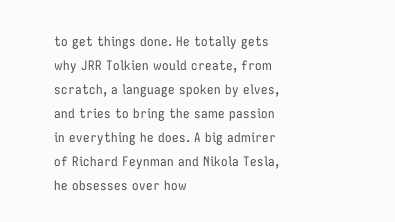to get things done. He totally gets why JRR Tolkien would create, from scratch, a language spoken by elves, and tries to bring the same passion in everything he does. A big admirer of Richard Feynman and Nikola Tesla, he obsesses over how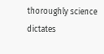thoroughly science dictates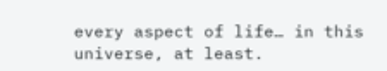every aspect of life… in this universe, at least.